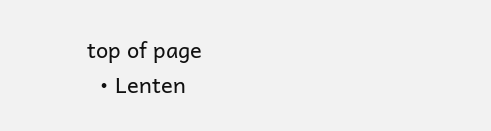top of page
  • Lenten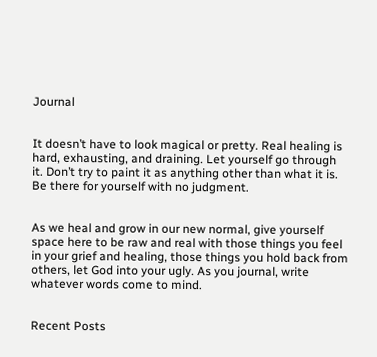Journal


It doesn’t have to look magical or pretty. Real healing is hard, exhausting, and draining. Let yourself go through it. Don’t try to paint it as anything other than what it is. Be there for yourself with no judgment.


As we heal and grow in our new normal, give yourself space here to be raw and real with those things you feel in your grief and healing, those things you hold back from others, let God into your ugly. As you journal, write whatever words come to mind.


Recent Posts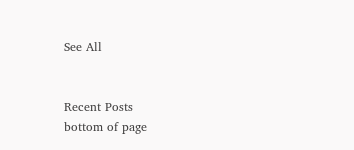See All


Recent Posts
bottom of page